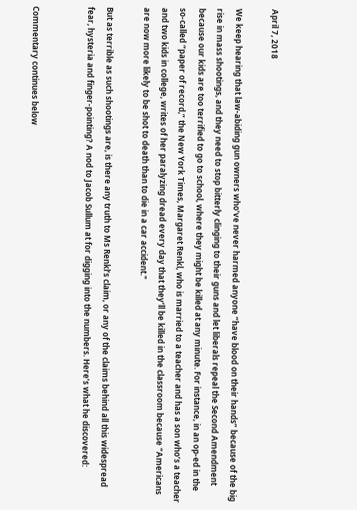April 7, 2018

We keep hearing that law-abiding gun owners who’ve never harmed anyone “have blood on their hands” because of the big rise in mass shootings, and they need to stop bitterly clinging to their guns and let liberals repeal the Second Amendment because our kids are too terrified to go to school, where they might be killed at any minute. For instance, in an op-ed in the so-called “paper of record,” the New York Times, Margaret Renkl, who is married to a teacher and has a son who’s a teacher and two kids in college, writes of her paralyzing dread every day that they’ll be killed in the classroom because "Americans are now more likely to be shot to death than to die in a car accident."

But as terrible as such shootings are, is there any truth to Ms Renkl’s claim, or any of the claims behind all this widespread fear, hysteria and finger-pointing? A nod to Jacob Sullum at for digging into the numbers. Here’s what he discovered:


Commentary continues below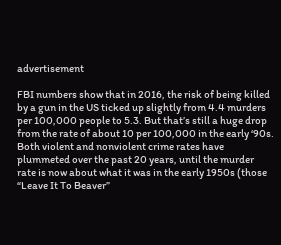advertisement

FBI numbers show that in 2016, the risk of being killed by a gun in the US ticked up slightly from 4.4 murders per 100,000 people to 5.3. But that’s still a huge drop from the rate of about 10 per 100,000 in the early ‘90s. Both violent and nonviolent crime rates have plummeted over the past 20 years, until the murder rate is now about what it was in the early 1950s (those “Leave It To Beaver”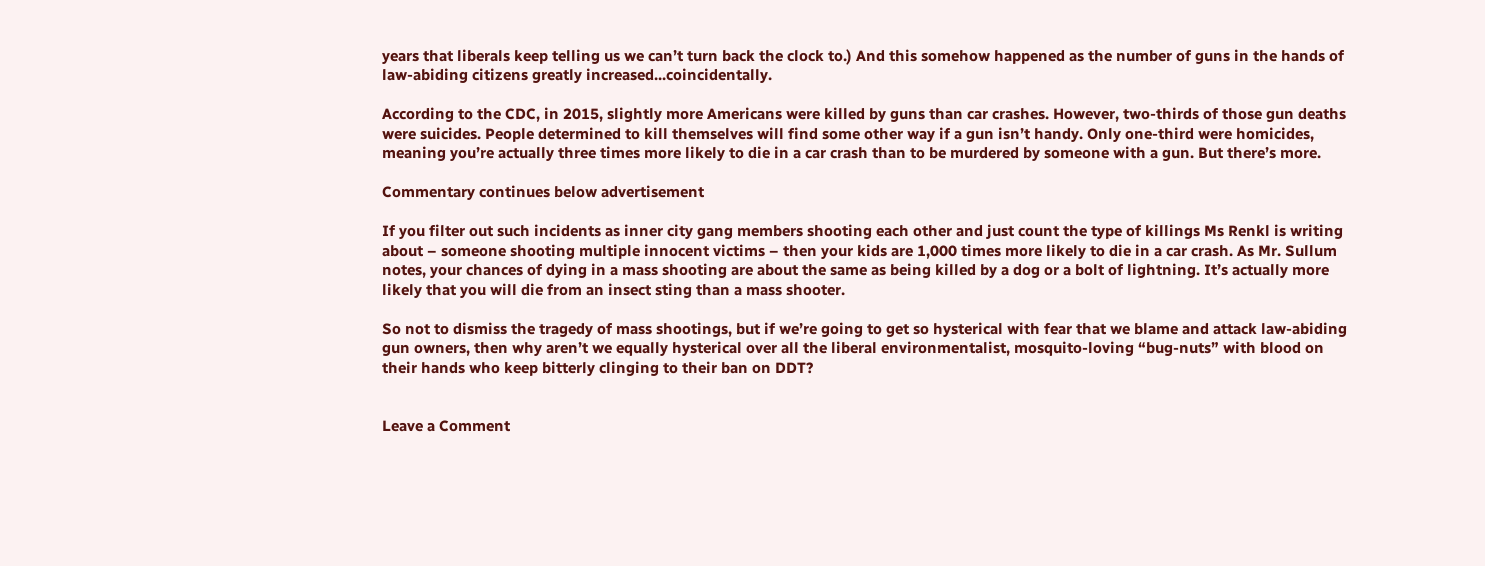years that liberals keep telling us we can’t turn back the clock to.) And this somehow happened as the number of guns in the hands of law-abiding citizens greatly increased...coincidentally.

According to the CDC, in 2015, slightly more Americans were killed by guns than car crashes. However, two-thirds of those gun deaths were suicides. People determined to kill themselves will find some other way if a gun isn’t handy. Only one-third were homicides, meaning you’re actually three times more likely to die in a car crash than to be murdered by someone with a gun. But there’s more.

Commentary continues below advertisement

If you filter out such incidents as inner city gang members shooting each other and just count the type of killings Ms Renkl is writing about – someone shooting multiple innocent victims – then your kids are 1,000 times more likely to die in a car crash. As Mr. Sullum notes, your chances of dying in a mass shooting are about the same as being killed by a dog or a bolt of lightning. It’s actually more likely that you will die from an insect sting than a mass shooter.

So not to dismiss the tragedy of mass shootings, but if we’re going to get so hysterical with fear that we blame and attack law-abiding gun owners, then why aren’t we equally hysterical over all the liberal environmentalist, mosquito-loving “bug-nuts” with blood on their hands who keep bitterly clinging to their ban on DDT?


Leave a Comment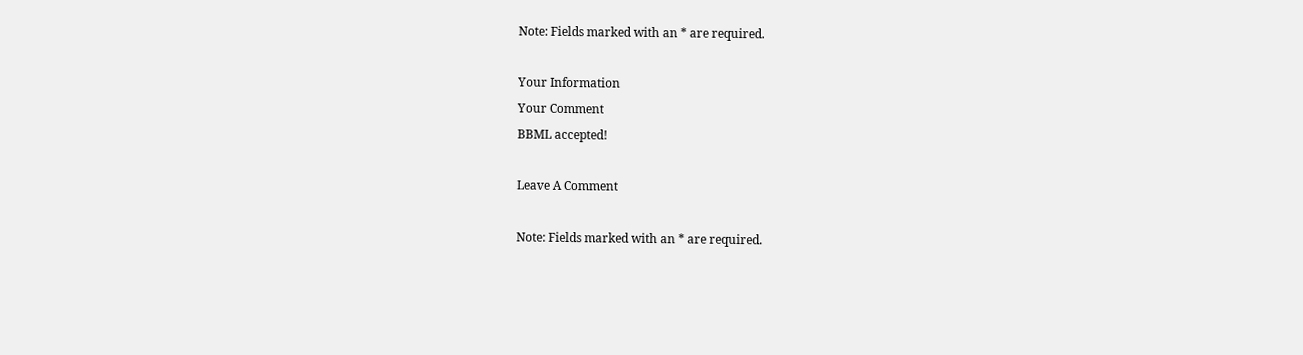Note: Fields marked with an * are required.

Your Information
Your Comment
BBML accepted!

Leave A Comment

Note: Fields marked with an * are required.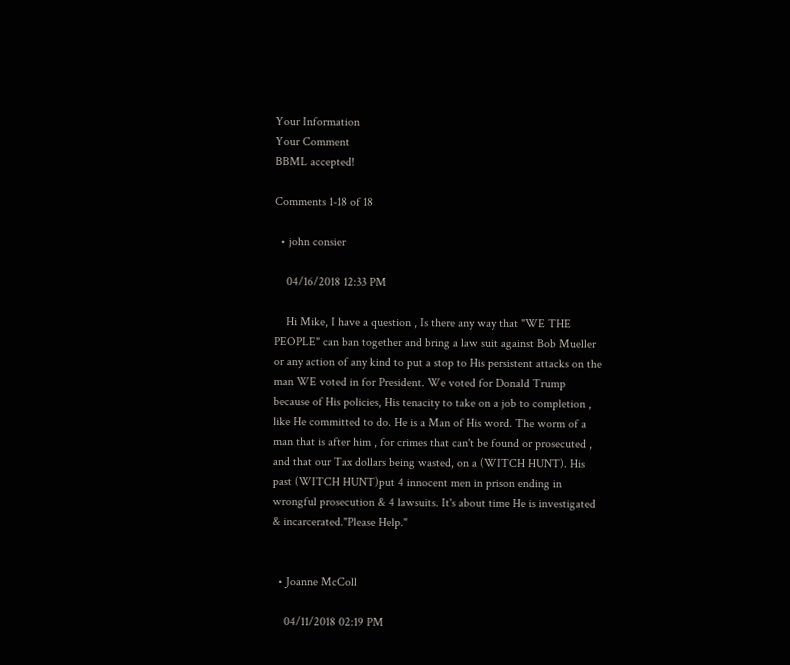Your Information
Your Comment
BBML accepted!

Comments 1-18 of 18

  • john consier

    04/16/2018 12:33 PM

    Hi Mike, I have a question , Is there any way that "WE THE PEOPLE" can ban together and bring a law suit against Bob Mueller or any action of any kind to put a stop to His persistent attacks on the man WE voted in for President. We voted for Donald Trump because of His policies, His tenacity to take on a job to completion , like He committed to do. He is a Man of His word. The worm of a man that is after him , for crimes that can't be found or prosecuted , and that our Tax dollars being wasted, on a (WITCH HUNT). His past (WITCH HUNT)put 4 innocent men in prison ending in wrongful prosecution & 4 lawsuits. It's about time He is investigated & incarcerated."Please Help."


  • Joanne McColl

    04/11/2018 02:19 PM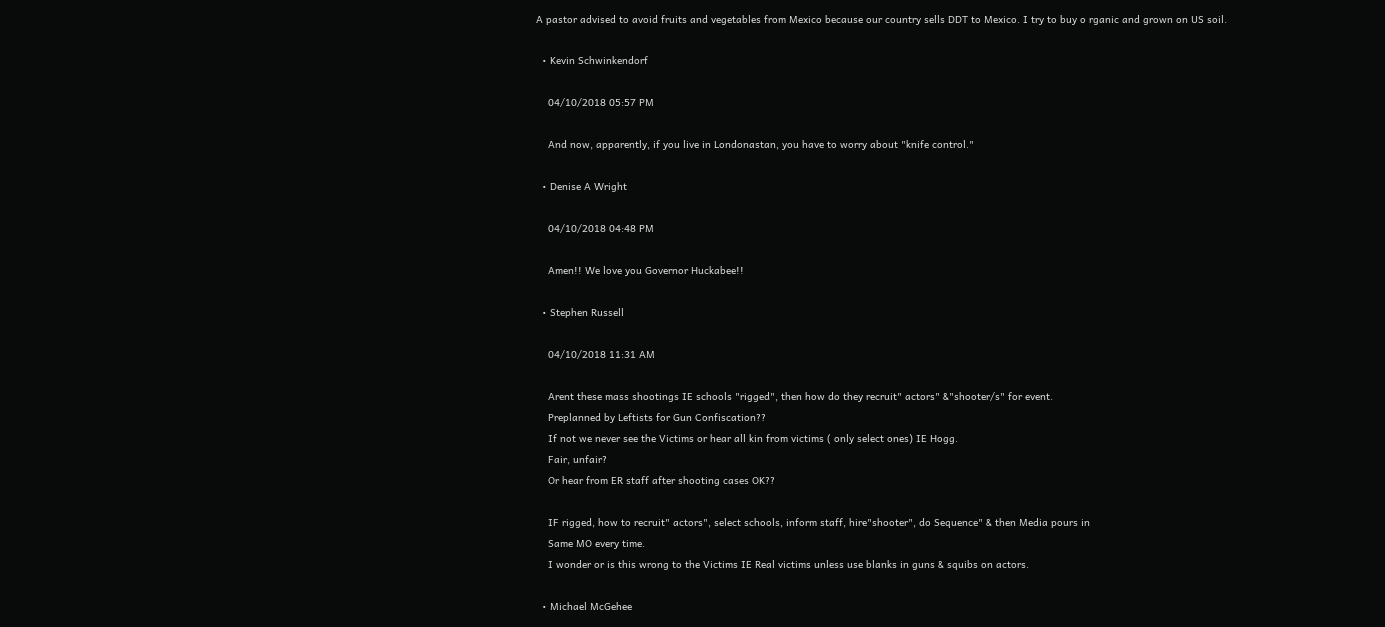A pastor advised to avoid fruits and vegetables from Mexico because our country sells DDT to Mexico. I try to buy o rganic and grown on US soil.

  • Kevin Schwinkendorf

    04/10/2018 05:57 PM

    And now, apparently, if you live in Londonastan, you have to worry about "knife control."

  • Denise A Wright

    04/10/2018 04:48 PM

    Amen!! We love you Governor Huckabee!!

  • Stephen Russell

    04/10/2018 11:31 AM

    Arent these mass shootings IE schools "rigged", then how do they recruit" actors" &"shooter/s" for event.
    Preplanned by Leftists for Gun Confiscation??
    If not we never see the Victims or hear all kin from victims ( only select ones) IE Hogg.
    Fair, unfair?
    Or hear from ER staff after shooting cases OK??

    IF rigged, how to recruit" actors", select schools, inform staff, hire"shooter", do Sequence" & then Media pours in
    Same MO every time.
    I wonder or is this wrong to the Victims IE Real victims unless use blanks in guns & squibs on actors.

  • Michael McGehee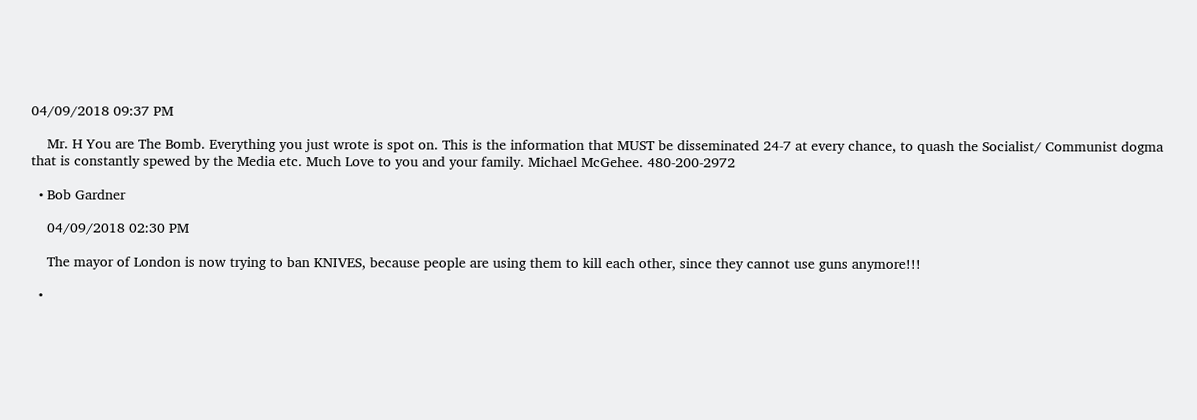04/09/2018 09:37 PM

    Mr. H You are The Bomb. Everything you just wrote is spot on. This is the information that MUST be disseminated 24-7 at every chance, to quash the Socialist/ Communist dogma that is constantly spewed by the Media etc. Much Love to you and your family. Michael McGehee. 480-200-2972

  • Bob Gardner

    04/09/2018 02:30 PM

    The mayor of London is now trying to ban KNIVES, because people are using them to kill each other, since they cannot use guns anymore!!!

  •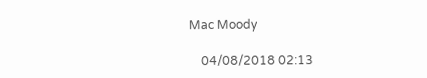Mac Moody

    04/08/2018 02:13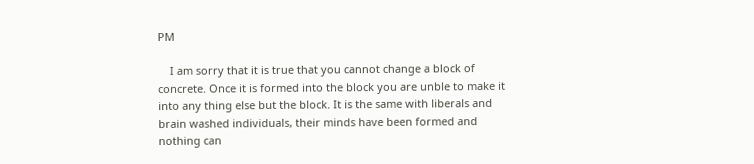PM

    I am sorry that it is true that you cannot change a block of concrete. Once it is formed into the block you are unble to make it into any thing else but the block. It is the same with liberals and brain washed individuals, their minds have been formed and nothing can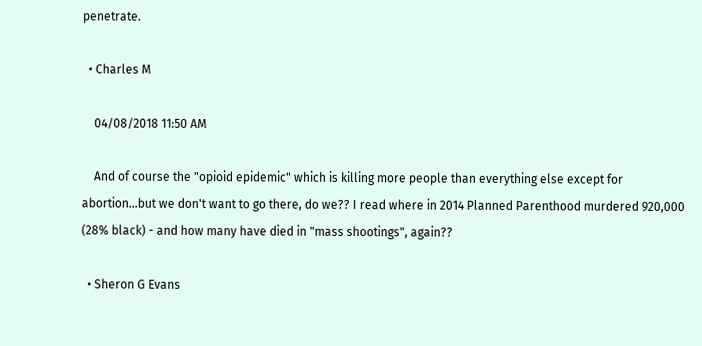penetrate.

  • Charles M

    04/08/2018 11:50 AM

    And of course the "opioid epidemic" which is killing more people than everything else except for abortion...but we don't want to go there, do we?? I read where in 2014 Planned Parenthood murdered 920,000 (28% black) - and how many have died in "mass shootings", again??

  • Sheron G Evans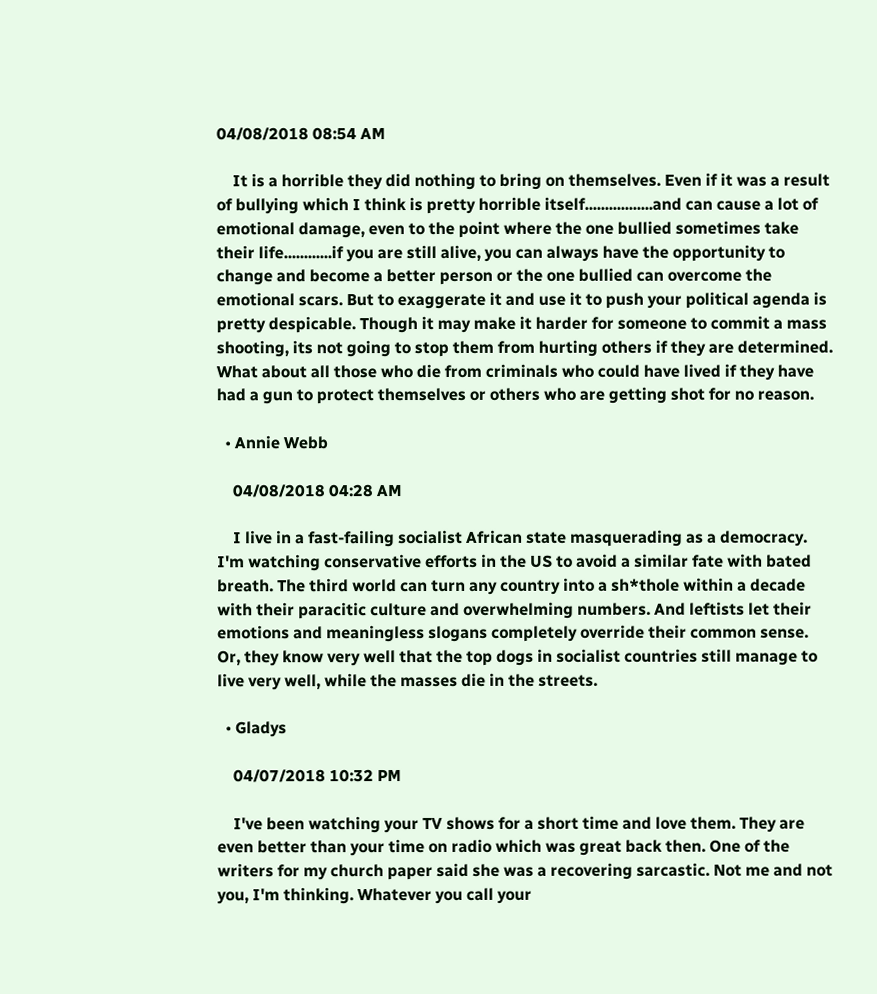04/08/2018 08:54 AM

    It is a horrible they did nothing to bring on themselves. Even if it was a result of bullying which I think is pretty horrible itself.................and can cause a lot of emotional damage, even to the point where the one bullied sometimes take their life............if you are still alive, you can always have the opportunity to change and become a better person or the one bullied can overcome the emotional scars. But to exaggerate it and use it to push your political agenda is pretty despicable. Though it may make it harder for someone to commit a mass shooting, its not going to stop them from hurting others if they are determined. What about all those who die from criminals who could have lived if they have had a gun to protect themselves or others who are getting shot for no reason.

  • Annie Webb

    04/08/2018 04:28 AM

    I live in a fast-failing socialist African state masquerading as a democracy. I'm watching conservative efforts in the US to avoid a similar fate with bated breath. The third world can turn any country into a sh*thole within a decade with their paracitic culture and overwhelming numbers. And leftists let their emotions and meaningless slogans completely override their common sense. Or, they know very well that the top dogs in socialist countries still manage to live very well, while the masses die in the streets.

  • Gladys

    04/07/2018 10:32 PM

    I've been watching your TV shows for a short time and love them. They are even better than your time on radio which was great back then. One of the writers for my church paper said she was a recovering sarcastic. Not me and not you, I'm thinking. Whatever you call your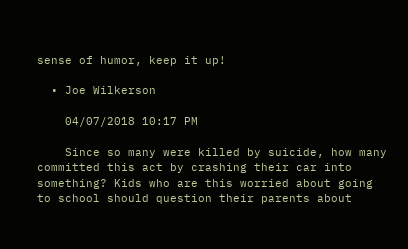sense of humor, keep it up!

  • Joe Wilkerson

    04/07/2018 10:17 PM

    Since so many were killed by suicide, how many committed this act by crashing their car into something? Kids who are this worried about going to school should question their parents about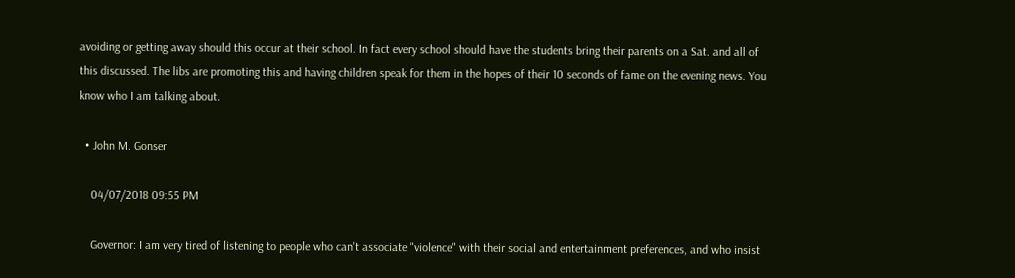avoiding or getting away should this occur at their school. In fact every school should have the students bring their parents on a Sat. and all of this discussed. The libs are promoting this and having children speak for them in the hopes of their 10 seconds of fame on the evening news. You know who I am talking about.

  • John M. Gonser

    04/07/2018 09:55 PM

    Governor: I am very tired of listening to people who can't associate "violence" with their social and entertainment preferences, and who insist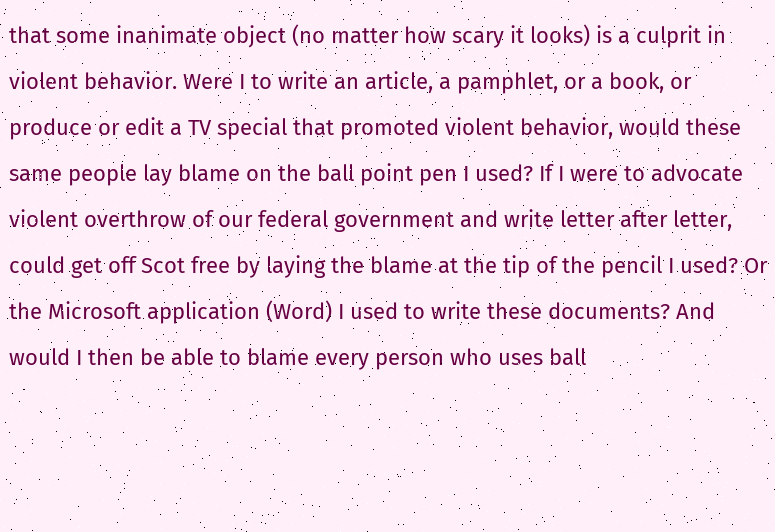that some inanimate object (no matter how scary it looks) is a culprit in violent behavior. Were I to write an article, a pamphlet, or a book, or produce or edit a TV special that promoted violent behavior, would these same people lay blame on the ball point pen I used? If I were to advocate violent overthrow of our federal government and write letter after letter, could get off Scot free by laying the blame at the tip of the pencil I used? Or the Microsoft application (Word) I used to write these documents? And would I then be able to blame every person who uses ball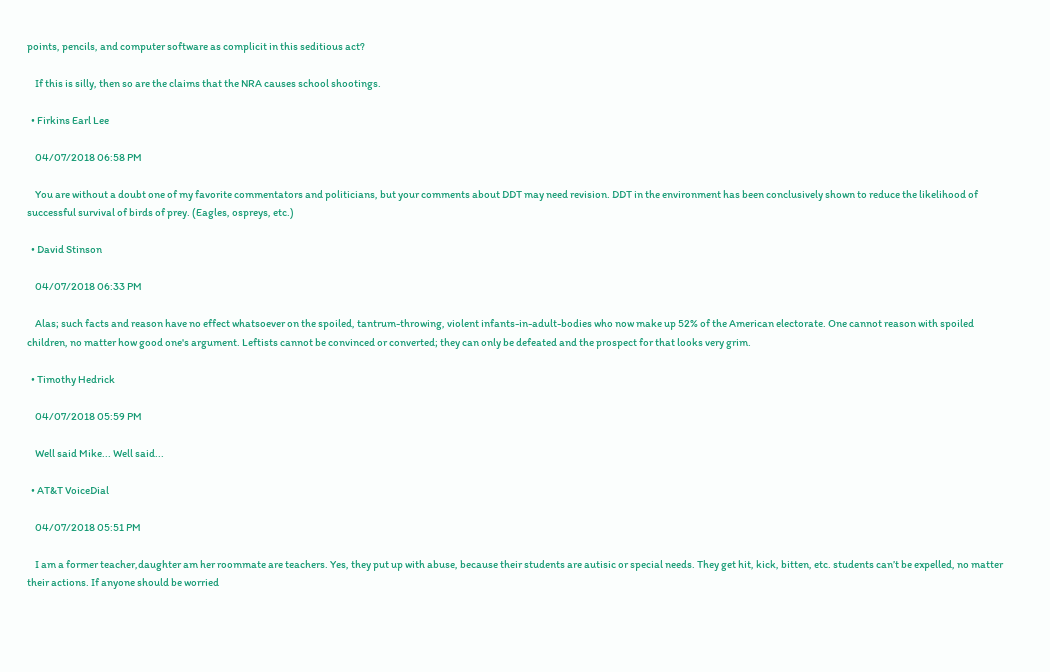points, pencils, and computer software as complicit in this seditious act?

    If this is silly, then so are the claims that the NRA causes school shootings.

  • Firkins Earl Lee

    04/07/2018 06:58 PM

    You are without a doubt one of my favorite commentators and politicians, but your comments about DDT may need revision. DDT in the environment has been conclusively shown to reduce the likelihood of successful survival of birds of prey. (Eagles, ospreys, etc.)

  • David Stinson

    04/07/2018 06:33 PM

    Alas; such facts and reason have no effect whatsoever on the spoiled, tantrum-throwing, violent infants-in-adult-bodies who now make up 52% of the American electorate. One cannot reason with spoiled children, no matter how good one's argument. Leftists cannot be convinced or converted; they can only be defeated and the prospect for that looks very grim.

  • Timothy Hedrick

    04/07/2018 05:59 PM

    Well said Mike... Well said...

  • AT&T VoiceDial

    04/07/2018 05:51 PM

    I am a former teacher,daughter am her roommate are teachers. Yes, they put up with abuse, because their students are autisic or special needs. They get hit, kick, bitten, etc. students can’t be expelled, no matter their actions. If anyone should be worried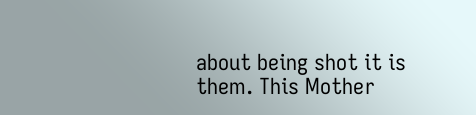about being shot it is them. This Mother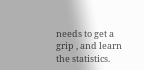needs to get a grip , and learn the statistics.